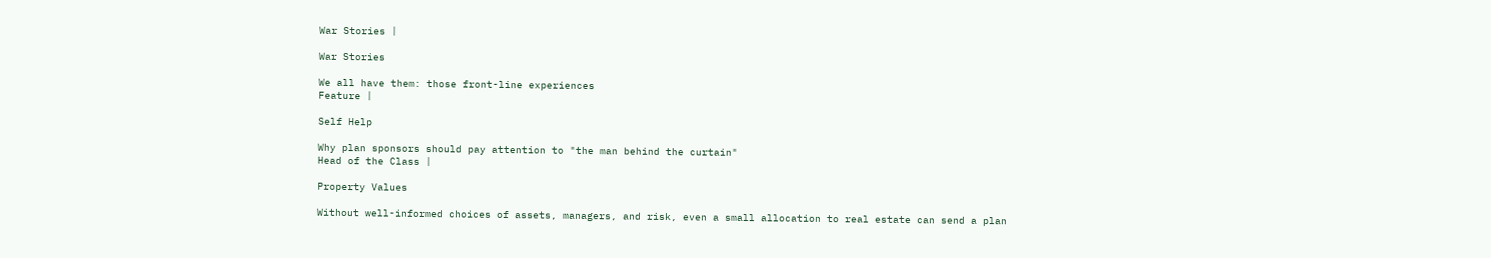War Stories |

War Stories

We all have them: those front-line experiences
Feature |

Self Help

Why plan sponsors should pay attention to "the man behind the curtain"
Head of the Class |

Property Values

Without well-informed choices of assets, managers, and risk, even a small allocation to real estate can send a plan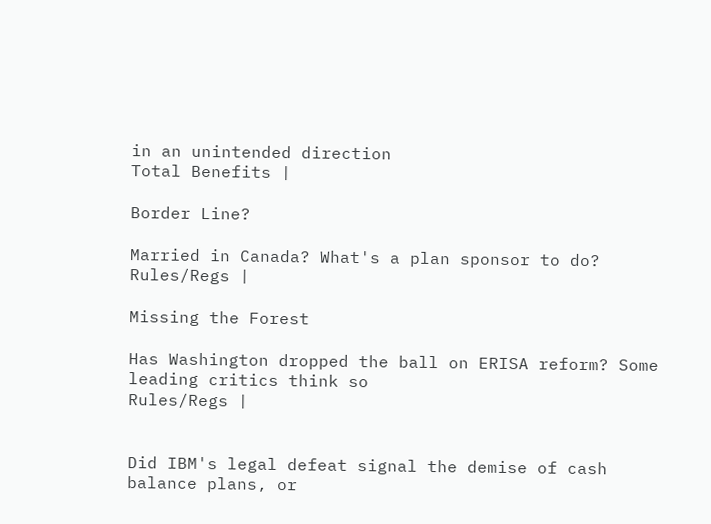in an unintended direction
Total Benefits |

Border Line?

Married in Canada? What's a plan sponsor to do?
Rules/Regs |

Missing the Forest

Has Washington dropped the ball on ERISA reform? Some leading critics think so
Rules/Regs |


Did IBM's legal defeat signal the demise of cash balance plans, or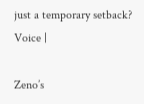just a temporary setback?
Voice |

Zeno’s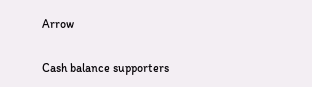Arrow

Cash balance supporters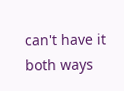can't have it both ways